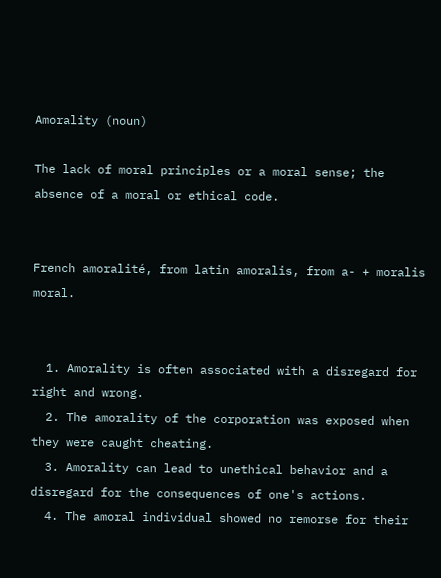Amorality (noun)

The lack of moral principles or a moral sense; the absence of a moral or ethical code.


French amoralité, from latin amoralis, from a- + moralis moral.


  1. Amorality is often associated with a disregard for right and wrong.
  2. The amorality of the corporation was exposed when they were caught cheating.
  3. Amorality can lead to unethical behavior and a disregard for the consequences of one's actions.
  4. The amoral individual showed no remorse for their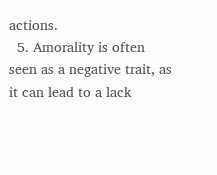actions.
  5. Amorality is often seen as a negative trait, as it can lead to a lack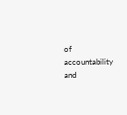of accountability and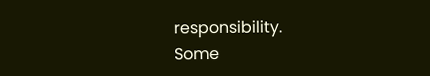responsibility.
Some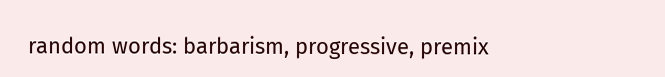random words: barbarism, progressive, premix